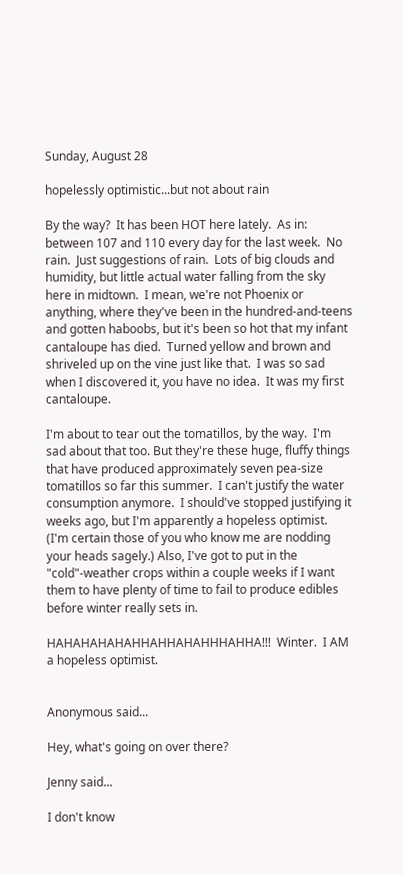Sunday, August 28

hopelessly optimistic...but not about rain

By the way?  It has been HOT here lately.  As in: between 107 and 110 every day for the last week.  No rain.  Just suggestions of rain.  Lots of big clouds and humidity, but little actual water falling from the sky here in midtown.  I mean, we're not Phoenix or anything, where they've been in the hundred-and-teens and gotten haboobs, but it's been so hot that my infant cantaloupe has died.  Turned yellow and brown and shriveled up on the vine just like that.  I was so sad when I discovered it, you have no idea.  It was my first cantaloupe.

I'm about to tear out the tomatillos, by the way.  I'm sad about that too. But they're these huge, fluffy things that have produced approximately seven pea-size tomatillos so far this summer.  I can't justify the water consumption anymore.  I should've stopped justifying it weeks ago, but I'm apparently a hopeless optimist.  (I'm certain those of you who know me are nodding your heads sagely.) Also, I've got to put in the "cold"-weather crops within a couple weeks if I want them to have plenty of time to fail to produce edibles before winter really sets in.

HAHAHAHAHAHHAHHAHAHHHAHHA!!!  Winter.  I AM a hopeless optimist.


Anonymous said...

Hey, what's going on over there?

Jenny said...

I don't know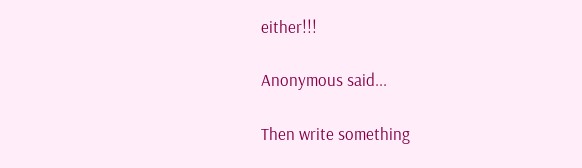either!!!

Anonymous said...

Then write something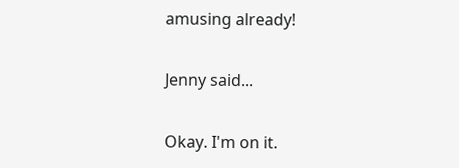amusing already!

Jenny said...

Okay. I'm on it.